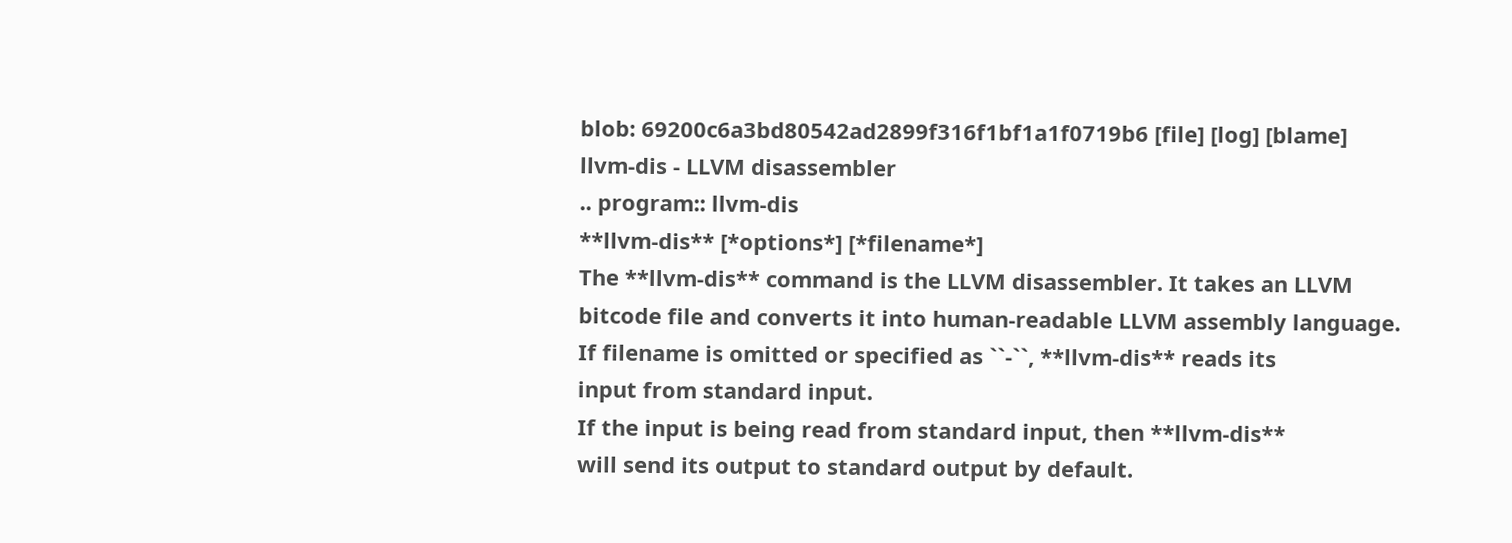blob: 69200c6a3bd80542ad2899f316f1bf1a1f0719b6 [file] [log] [blame]
llvm-dis - LLVM disassembler
.. program:: llvm-dis
**llvm-dis** [*options*] [*filename*]
The **llvm-dis** command is the LLVM disassembler. It takes an LLVM
bitcode file and converts it into human-readable LLVM assembly language.
If filename is omitted or specified as ``-``, **llvm-dis** reads its
input from standard input.
If the input is being read from standard input, then **llvm-dis**
will send its output to standard output by default.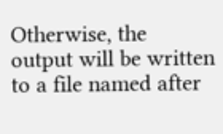Otherwise, the
output will be written to a file named after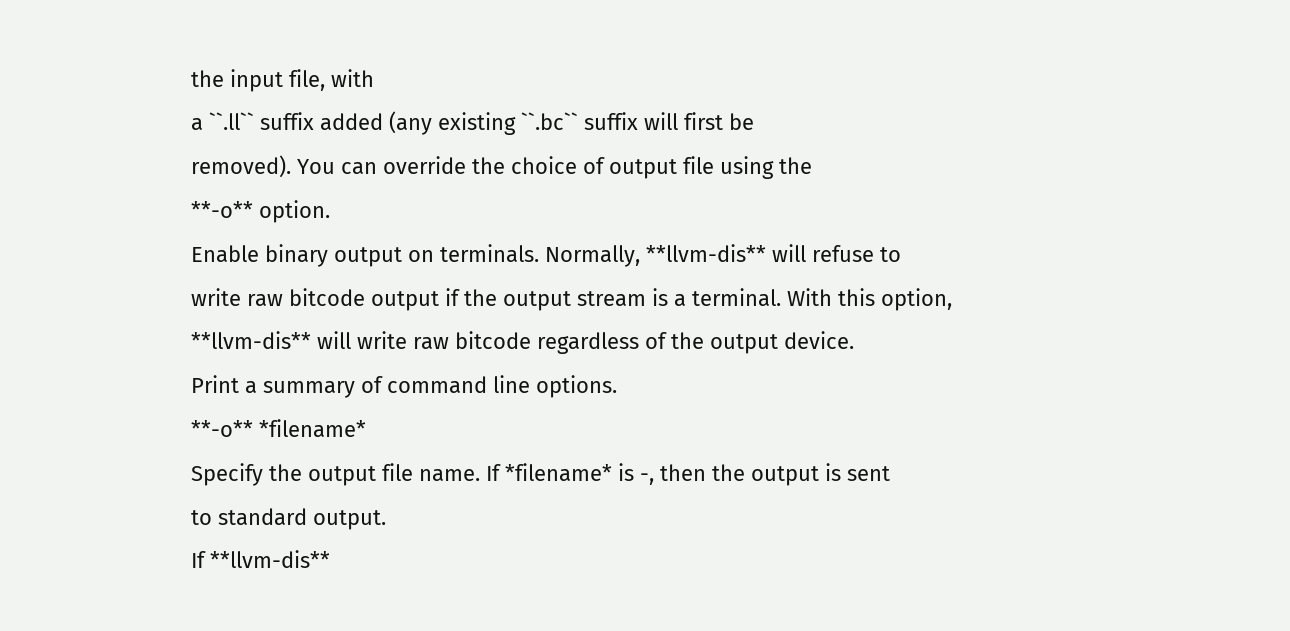the input file, with
a ``.ll`` suffix added (any existing ``.bc`` suffix will first be
removed). You can override the choice of output file using the
**-o** option.
Enable binary output on terminals. Normally, **llvm-dis** will refuse to
write raw bitcode output if the output stream is a terminal. With this option,
**llvm-dis** will write raw bitcode regardless of the output device.
Print a summary of command line options.
**-o** *filename*
Specify the output file name. If *filename* is -, then the output is sent
to standard output.
If **llvm-dis**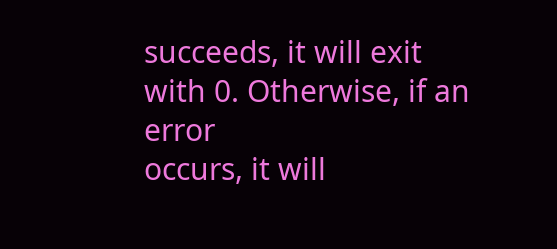succeeds, it will exit with 0. Otherwise, if an error
occurs, it will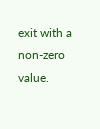exit with a non-zero value.